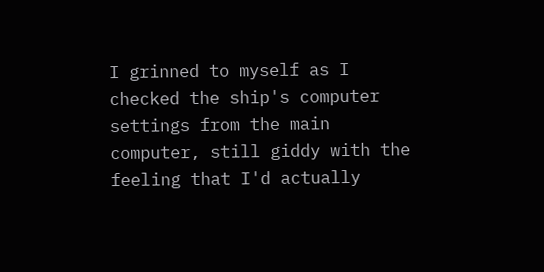I grinned to myself as I checked the ship's computer settings from the main computer, still giddy with the feeling that I'd actually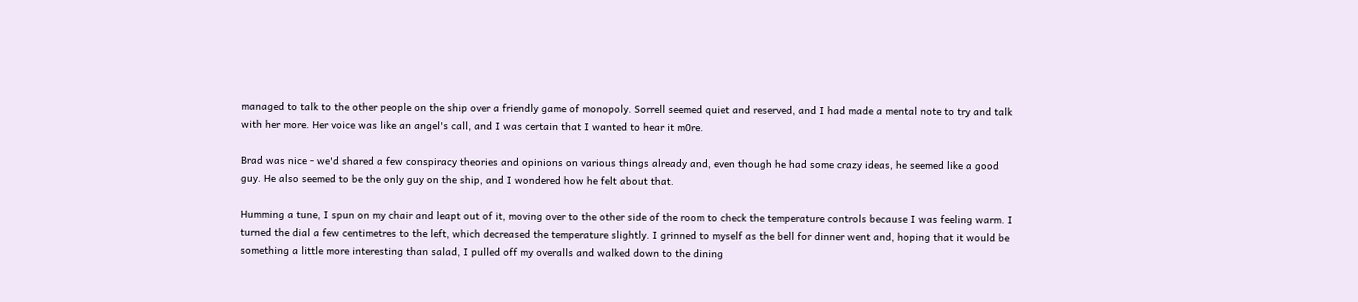managed to talk to the other people on the ship over a friendly game of monopoly. Sorrell seemed quiet and reserved, and I had made a mental note to try and talk with her more. Her voice was like an angel's call, and I was certain that I wanted to hear it m0re.

Brad was nice - we'd shared a few conspiracy theories and opinions on various things already and, even though he had some crazy ideas, he seemed like a good guy. He also seemed to be the only guy on the ship, and I wondered how he felt about that.

Humming a tune, I spun on my chair and leapt out of it, moving over to the other side of the room to check the temperature controls because I was feeling warm. I turned the dial a few centimetres to the left, which decreased the temperature slightly. I grinned to myself as the bell for dinner went and, hoping that it would be something a little more interesting than salad, I pulled off my overalls and walked down to the dining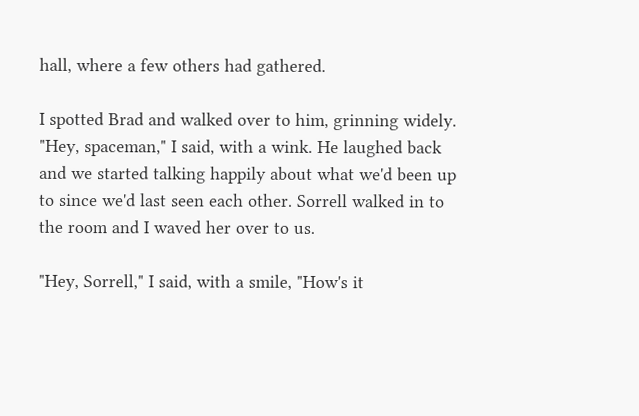hall, where a few others had gathered.

I spotted Brad and walked over to him, grinning widely. "Hey, spaceman," I said, with a wink. He laughed back and we started talking happily about what we'd been up to since we'd last seen each other. Sorrell walked in to the room and I waved her over to us.

"Hey, Sorrell," I said, with a smile, "How's it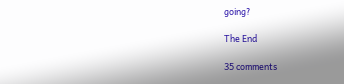going?

The End

35 comments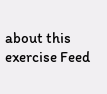about this exercise Feed